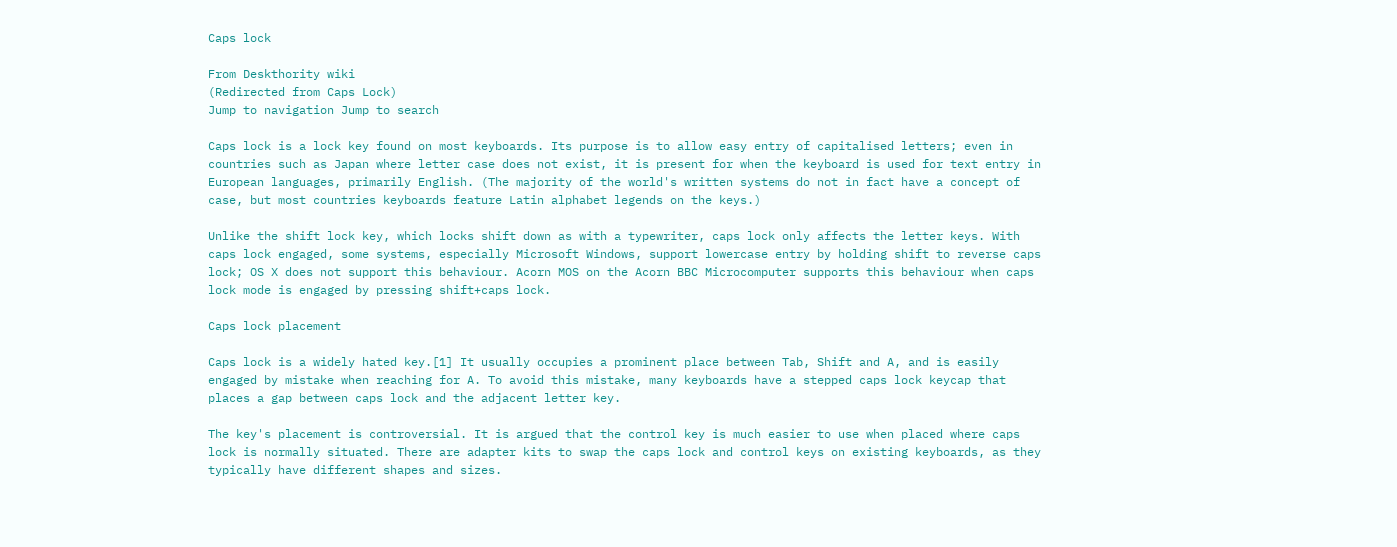Caps lock

From Deskthority wiki
(Redirected from Caps Lock)
Jump to navigation Jump to search

Caps lock is a lock key found on most keyboards. Its purpose is to allow easy entry of capitalised letters; even in countries such as Japan where letter case does not exist, it is present for when the keyboard is used for text entry in European languages, primarily English. (The majority of the world's written systems do not in fact have a concept of case, but most countries keyboards feature Latin alphabet legends on the keys.)

Unlike the shift lock key, which locks shift down as with a typewriter, caps lock only affects the letter keys. With caps lock engaged, some systems, especially Microsoft Windows, support lowercase entry by holding shift to reverse caps lock; OS X does not support this behaviour. Acorn MOS on the Acorn BBC Microcomputer supports this behaviour when caps lock mode is engaged by pressing shift+caps lock.

Caps lock placement

Caps lock is a widely hated key.[1] It usually occupies a prominent place between Tab, Shift and A, and is easily engaged by mistake when reaching for A. To avoid this mistake, many keyboards have a stepped caps lock keycap that places a gap between caps lock and the adjacent letter key.

The key's placement is controversial. It is argued that the control key is much easier to use when placed where caps lock is normally situated. There are adapter kits to swap the caps lock and control keys on existing keyboards, as they typically have different shapes and sizes.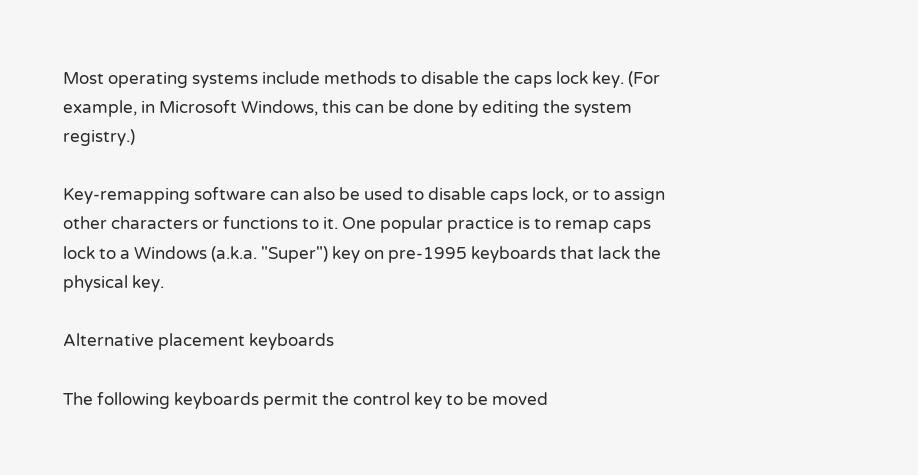Most operating systems include methods to disable the caps lock key. (For example, in Microsoft Windows, this can be done by editing the system registry.)

Key-remapping software can also be used to disable caps lock, or to assign other characters or functions to it. One popular practice is to remap caps lock to a Windows (a.k.a. "Super") key on pre-1995 keyboards that lack the physical key.

Alternative placement keyboards

The following keyboards permit the control key to be moved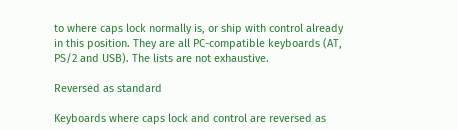to where caps lock normally is, or ship with control already in this position. They are all PC-compatible keyboards (AT, PS/2 and USB). The lists are not exhaustive.

Reversed as standard

Keyboards where caps lock and control are reversed as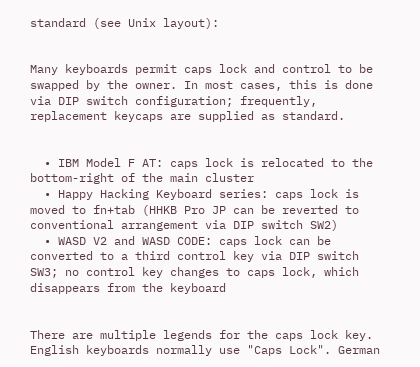standard (see Unix layout):


Many keyboards permit caps lock and control to be swapped by the owner. In most cases, this is done via DIP switch configuration; frequently, replacement keycaps are supplied as standard.


  • IBM Model F AT: caps lock is relocated to the bottom-right of the main cluster
  • Happy Hacking Keyboard series: caps lock is moved to fn+tab (HHKB Pro JP can be reverted to conventional arrangement via DIP switch SW2)
  • WASD V2 and WASD CODE: caps lock can be converted to a third control key via DIP switch SW3; no control key changes to caps lock, which disappears from the keyboard


There are multiple legends for the caps lock key. English keyboards normally use "Caps Lock". German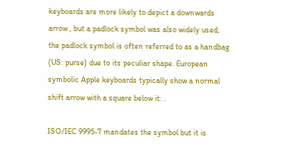keyboards are more likely to depict a downwards arrow , but a padlock symbol was also widely used; the padlock symbol is often referred to as a handbag (US: purse) due to its peculiar shape. European symbolic Apple keyboards typically show a normal shift arrow with a square below it: .

ISO/IEC 9995-7 mandates the symbol but it is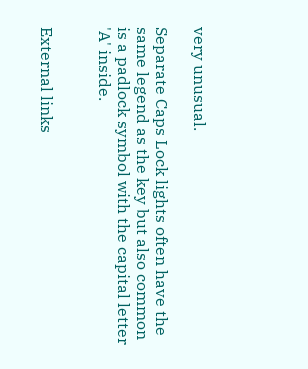very unusual.

Separate Caps Lock lights often have the same legend as the key but also common is a padlock symbol with the capital letter 'A' inside.


External links